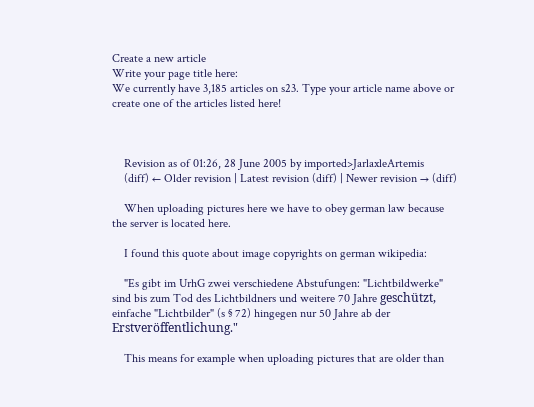Create a new article
Write your page title here:
We currently have 3,185 articles on s23. Type your article name above or create one of the articles listed here!



    Revision as of 01:26, 28 June 2005 by imported>JarlaxleArtemis
    (diff) ← Older revision | Latest revision (diff) | Newer revision → (diff)

    When uploading pictures here we have to obey german law because the server is located here.

    I found this quote about image copyrights on german wikipedia:

    "Es gibt im UrhG zwei verschiedene Abstufungen: "Lichtbildwerke" sind bis zum Tod des Lichtbildners und weitere 70 Jahre geschützt, einfache "Lichtbilder" (s § 72) hingegen nur 50 Jahre ab der Erstveröffentlichung."

    This means for example when uploading pictures that are older than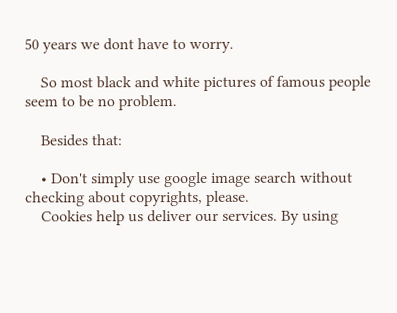50 years we dont have to worry.

    So most black and white pictures of famous people seem to be no problem.

    Besides that:

    • Don't simply use google image search without checking about copyrights, please.
    Cookies help us deliver our services. By using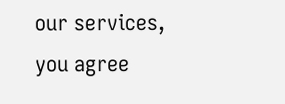our services, you agree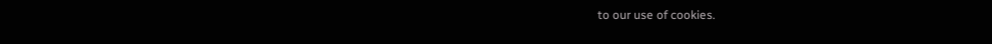to our use of cookies.